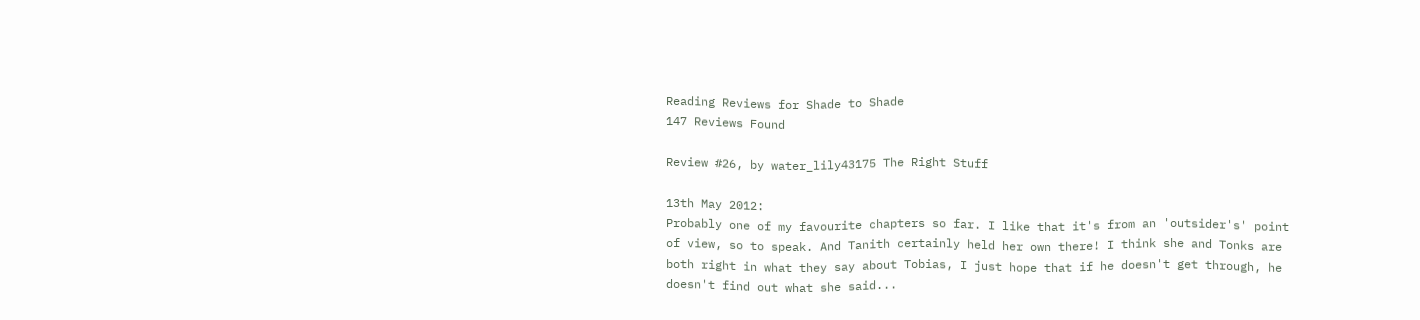Reading Reviews for Shade to Shade
147 Reviews Found

Review #26, by water_lily43175 The Right Stuff

13th May 2012:
Probably one of my favourite chapters so far. I like that it's from an 'outsider's' point of view, so to speak. And Tanith certainly held her own there! I think she and Tonks are both right in what they say about Tobias, I just hope that if he doesn't get through, he doesn't find out what she said...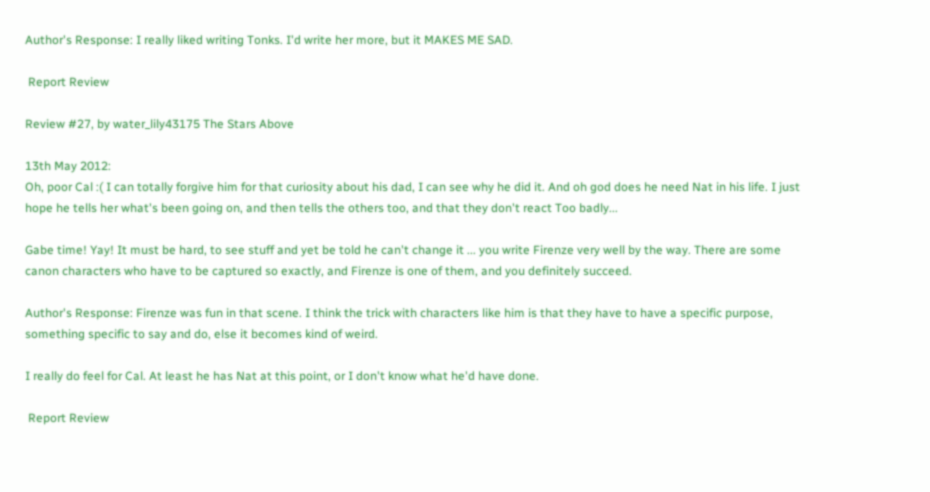Author's Response: I really liked writing Tonks. I'd write her more, but it MAKES ME SAD.

 Report Review

Review #27, by water_lily43175 The Stars Above

13th May 2012:
Oh, poor Cal :( I can totally forgive him for that curiosity about his dad, I can see why he did it. And oh god does he need Nat in his life. I just hope he tells her what's been going on, and then tells the others too, and that they don't react Too badly...

Gabe time! Yay! It must be hard, to see stuff and yet be told he can't change it ... you write Firenze very well by the way. There are some canon characters who have to be captured so exactly, and Firenze is one of them, and you definitely succeed.

Author's Response: Firenze was fun in that scene. I think the trick with characters like him is that they have to have a specific purpose, something specific to say and do, else it becomes kind of weird.

I really do feel for Cal. At least he has Nat at this point, or I don't know what he'd have done.

 Report Review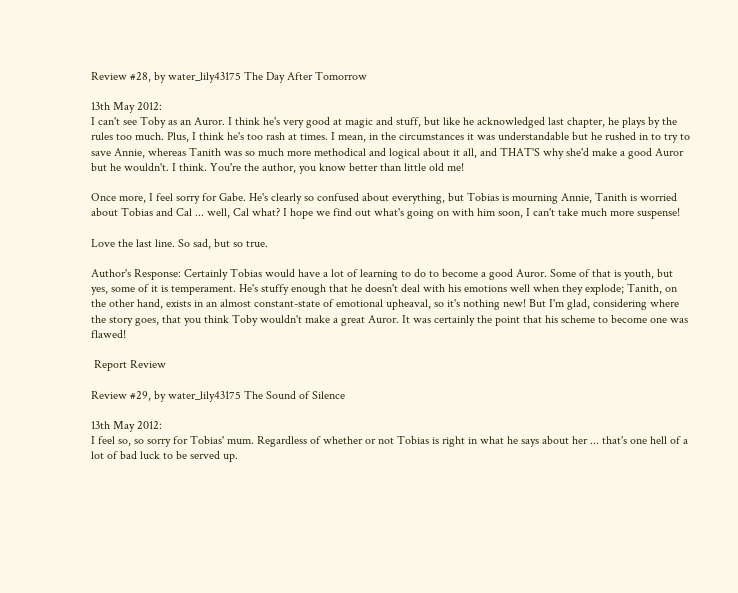Review #28, by water_lily43175 The Day After Tomorrow

13th May 2012:
I can't see Toby as an Auror. I think he's very good at magic and stuff, but like he acknowledged last chapter, he plays by the rules too much. Plus, I think he's too rash at times. I mean, in the circumstances it was understandable but he rushed in to try to save Annie, whereas Tanith was so much more methodical and logical about it all, and THAT'S why she'd make a good Auror but he wouldn't. I think. You're the author, you know better than little old me!

Once more, I feel sorry for Gabe. He's clearly so confused about everything, but Tobias is mourning Annie, Tanith is worried about Tobias and Cal ... well, Cal what? I hope we find out what's going on with him soon, I can't take much more suspense!

Love the last line. So sad, but so true.

Author's Response: Certainly Tobias would have a lot of learning to do to become a good Auror. Some of that is youth, but yes, some of it is temperament. He's stuffy enough that he doesn't deal with his emotions well when they explode; Tanith, on the other hand, exists in an almost constant-state of emotional upheaval, so it's nothing new! But I'm glad, considering where the story goes, that you think Toby wouldn't make a great Auror. It was certainly the point that his scheme to become one was flawed!

 Report Review

Review #29, by water_lily43175 The Sound of Silence

13th May 2012:
I feel so, so sorry for Tobias' mum. Regardless of whether or not Tobias is right in what he says about her ... that's one hell of a lot of bad luck to be served up.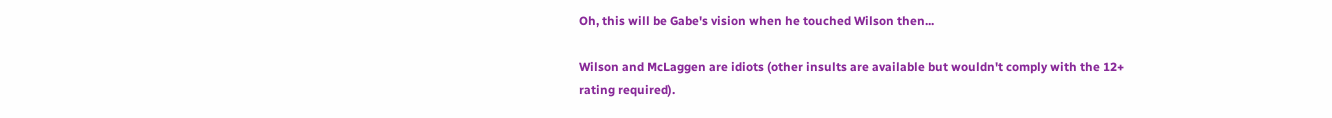Oh, this will be Gabe's vision when he touched Wilson then...

Wilson and McLaggen are idiots (other insults are available but wouldn't comply with the 12+ rating required).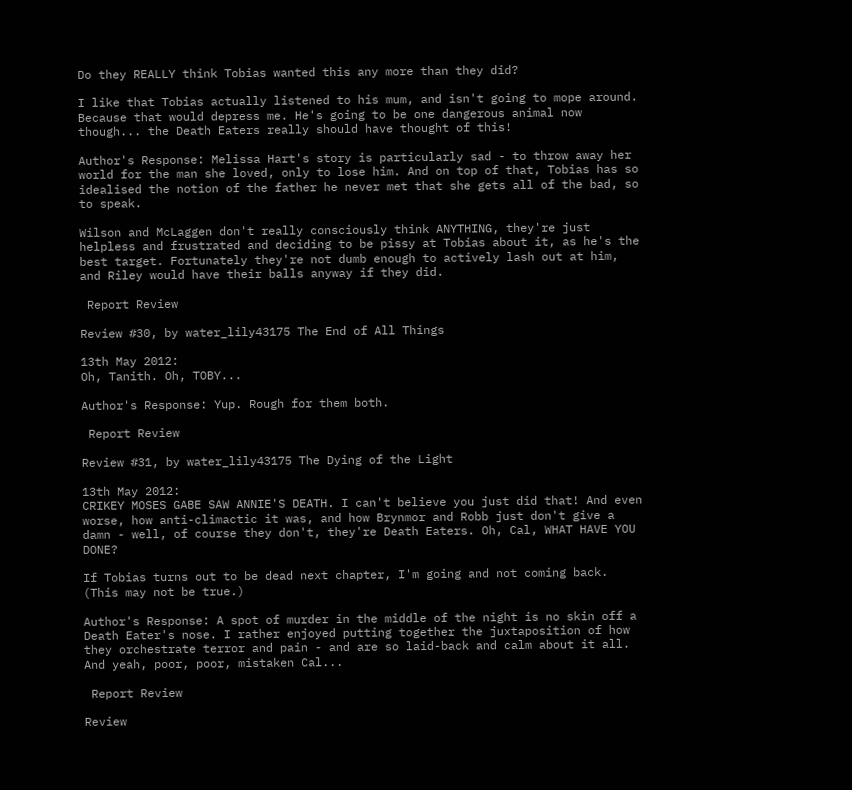Do they REALLY think Tobias wanted this any more than they did?

I like that Tobias actually listened to his mum, and isn't going to mope around. Because that would depress me. He's going to be one dangerous animal now though... the Death Eaters really should have thought of this!

Author's Response: Melissa Hart's story is particularly sad - to throw away her world for the man she loved, only to lose him. And on top of that, Tobias has so idealised the notion of the father he never met that she gets all of the bad, so to speak.

Wilson and McLaggen don't really consciously think ANYTHING, they're just helpless and frustrated and deciding to be pissy at Tobias about it, as he's the best target. Fortunately they're not dumb enough to actively lash out at him, and Riley would have their balls anyway if they did.

 Report Review

Review #30, by water_lily43175 The End of All Things

13th May 2012:
Oh, Tanith. Oh, TOBY...

Author's Response: Yup. Rough for them both.

 Report Review

Review #31, by water_lily43175 The Dying of the Light

13th May 2012:
CRIKEY MOSES GABE SAW ANNIE'S DEATH. I can't believe you just did that! And even worse, how anti-climactic it was, and how Brynmor and Robb just don't give a damn - well, of course they don't, they're Death Eaters. Oh, Cal, WHAT HAVE YOU DONE?

If Tobias turns out to be dead next chapter, I'm going and not coming back. (This may not be true.)

Author's Response: A spot of murder in the middle of the night is no skin off a Death Eater's nose. I rather enjoyed putting together the juxtaposition of how they orchestrate terror and pain - and are so laid-back and calm about it all. And yeah, poor, poor, mistaken Cal...

 Report Review

Review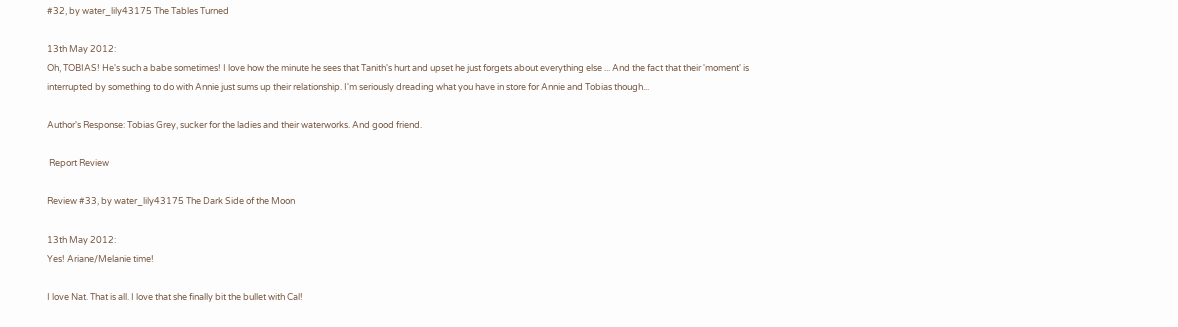#32, by water_lily43175 The Tables Turned

13th May 2012:
Oh, TOBIAS! He's such a babe sometimes! I love how the minute he sees that Tanith's hurt and upset he just forgets about everything else ... And the fact that their 'moment' is interrupted by something to do with Annie just sums up their relationship. I'm seriously dreading what you have in store for Annie and Tobias though...

Author's Response: Tobias Grey, sucker for the ladies and their waterworks. And good friend.

 Report Review

Review #33, by water_lily43175 The Dark Side of the Moon

13th May 2012:
Yes! Ariane/Melanie time!

I love Nat. That is all. I love that she finally bit the bullet with Cal!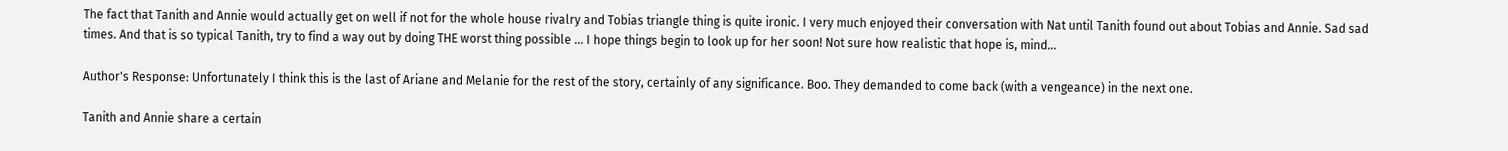The fact that Tanith and Annie would actually get on well if not for the whole house rivalry and Tobias triangle thing is quite ironic. I very much enjoyed their conversation with Nat until Tanith found out about Tobias and Annie. Sad sad times. And that is so typical Tanith, try to find a way out by doing THE worst thing possible ... I hope things begin to look up for her soon! Not sure how realistic that hope is, mind...

Author's Response: Unfortunately I think this is the last of Ariane and Melanie for the rest of the story, certainly of any significance. Boo. They demanded to come back (with a vengeance) in the next one.

Tanith and Annie share a certain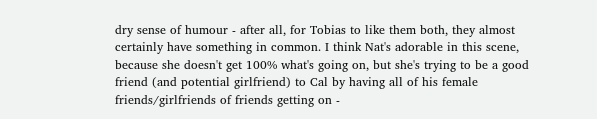dry sense of humour - after all, for Tobias to like them both, they almost certainly have something in common. I think Nat's adorable in this scene, because she doesn't get 100% what's going on, but she's trying to be a good friend (and potential girlfriend) to Cal by having all of his female friends/girlfriends of friends getting on -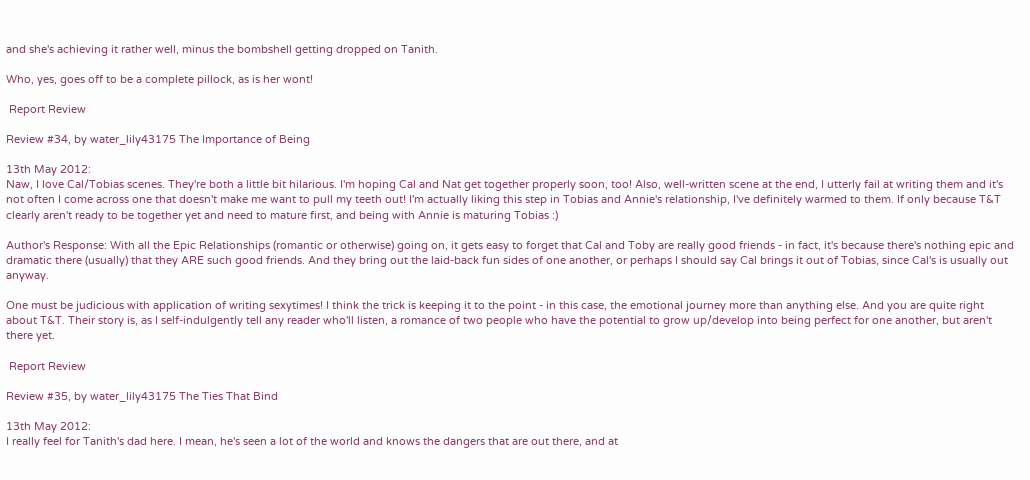and she's achieving it rather well, minus the bombshell getting dropped on Tanith.

Who, yes, goes off to be a complete pillock, as is her wont!

 Report Review

Review #34, by water_lily43175 The Importance of Being

13th May 2012:
Naw, I love Cal/Tobias scenes. They're both a little bit hilarious. I'm hoping Cal and Nat get together properly soon, too! Also, well-written scene at the end, I utterly fail at writing them and it's not often I come across one that doesn't make me want to pull my teeth out! I'm actually liking this step in Tobias and Annie's relationship, I've definitely warmed to them. If only because T&T clearly aren't ready to be together yet and need to mature first, and being with Annie is maturing Tobias :)

Author's Response: With all the Epic Relationships (romantic or otherwise) going on, it gets easy to forget that Cal and Toby are really good friends - in fact, it's because there's nothing epic and dramatic there (usually) that they ARE such good friends. And they bring out the laid-back fun sides of one another, or perhaps I should say Cal brings it out of Tobias, since Cal's is usually out anyway.

One must be judicious with application of writing sexytimes! I think the trick is keeping it to the point - in this case, the emotional journey more than anything else. And you are quite right about T&T. Their story is, as I self-indulgently tell any reader who'll listen, a romance of two people who have the potential to grow up/develop into being perfect for one another, but aren't there yet.

 Report Review

Review #35, by water_lily43175 The Ties That Bind

13th May 2012:
I really feel for Tanith's dad here. I mean, he's seen a lot of the world and knows the dangers that are out there, and at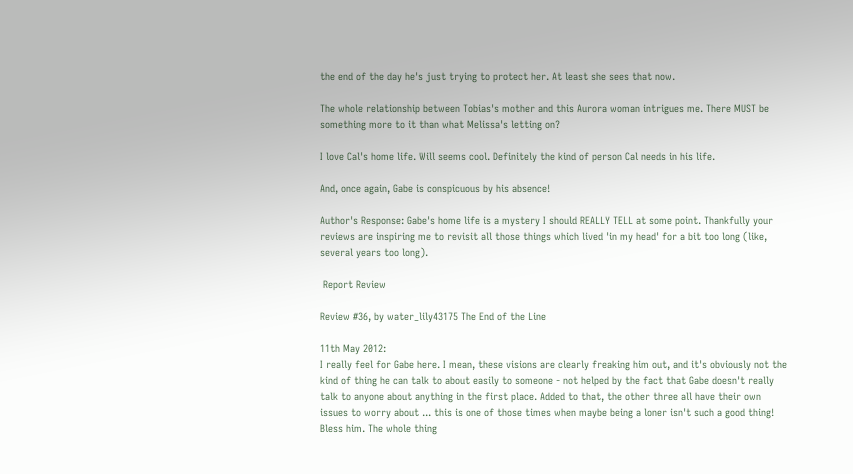the end of the day he's just trying to protect her. At least she sees that now.

The whole relationship between Tobias's mother and this Aurora woman intrigues me. There MUST be something more to it than what Melissa's letting on?

I love Cal's home life. Will seems cool. Definitely the kind of person Cal needs in his life.

And, once again, Gabe is conspicuous by his absence!

Author's Response: Gabe's home life is a mystery I should REALLY TELL at some point. Thankfully your reviews are inspiring me to revisit all those things which lived 'in my head' for a bit too long (like, several years too long).

 Report Review

Review #36, by water_lily43175 The End of the Line

11th May 2012:
I really feel for Gabe here. I mean, these visions are clearly freaking him out, and it's obviously not the kind of thing he can talk to about easily to someone - not helped by the fact that Gabe doesn't really talk to anyone about anything in the first place. Added to that, the other three all have their own issues to worry about ... this is one of those times when maybe being a loner isn't such a good thing! Bless him. The whole thing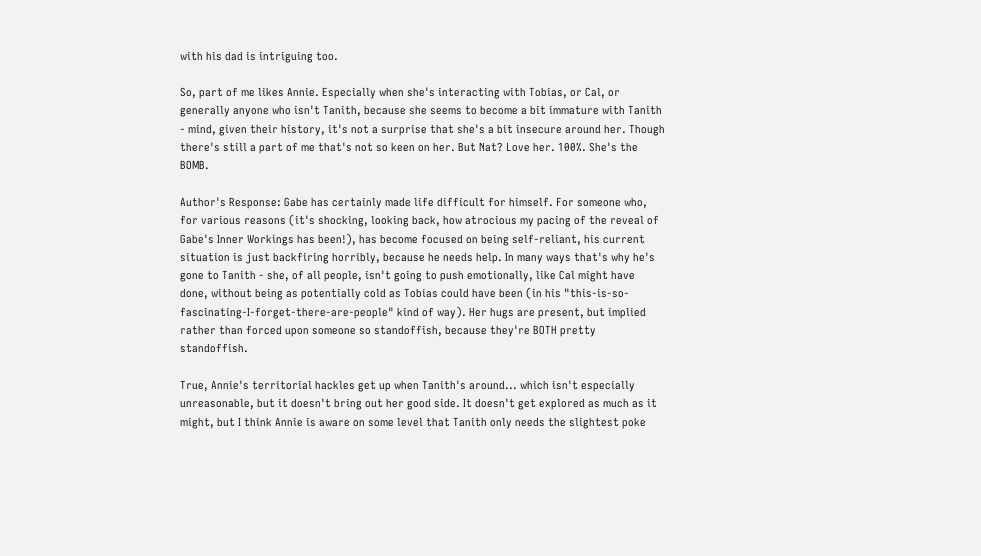with his dad is intriguing too.

So, part of me likes Annie. Especially when she's interacting with Tobias, or Cal, or generally anyone who isn't Tanith, because she seems to become a bit immature with Tanith - mind, given their history, it's not a surprise that she's a bit insecure around her. Though there's still a part of me that's not so keen on her. But Nat? Love her. 100%. She's the BOMB.

Author's Response: Gabe has certainly made life difficult for himself. For someone who, for various reasons (it's shocking, looking back, how atrocious my pacing of the reveal of Gabe's Inner Workings has been!), has become focused on being self-reliant, his current situation is just backfiring horribly, because he needs help. In many ways that's why he's gone to Tanith - she, of all people, isn't going to push emotionally, like Cal might have done, without being as potentially cold as Tobias could have been (in his "this-is-so-fascinating-I-forget-there-are-people" kind of way). Her hugs are present, but implied rather than forced upon someone so standoffish, because they're BOTH pretty standoffish.

True, Annie's territorial hackles get up when Tanith's around... which isn't especially unreasonable, but it doesn't bring out her good side. It doesn't get explored as much as it might, but I think Annie is aware on some level that Tanith only needs the slightest poke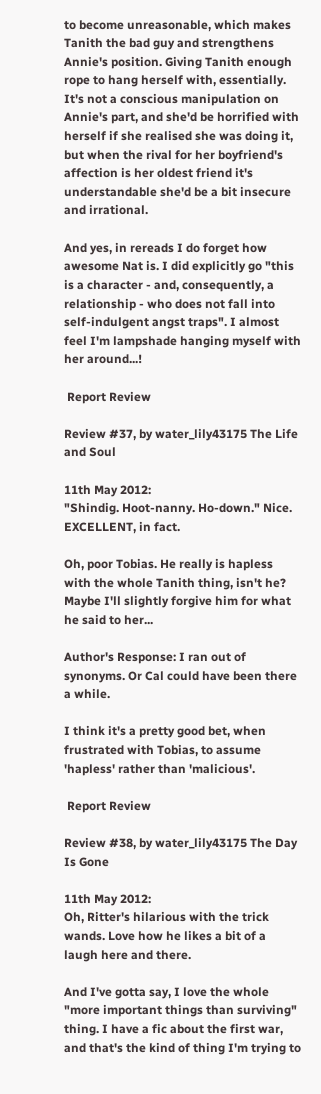to become unreasonable, which makes Tanith the bad guy and strengthens Annie's position. Giving Tanith enough rope to hang herself with, essentially. It's not a conscious manipulation on Annie's part, and she'd be horrified with herself if she realised she was doing it, but when the rival for her boyfriend's affection is her oldest friend it's understandable she'd be a bit insecure and irrational.

And yes, in rereads I do forget how awesome Nat is. I did explicitly go "this is a character - and, consequently, a relationship - who does not fall into self-indulgent angst traps". I almost feel I'm lampshade hanging myself with her around...!

 Report Review

Review #37, by water_lily43175 The Life and Soul

11th May 2012:
"Shindig. Hoot-nanny. Ho-down." Nice. EXCELLENT, in fact.

Oh, poor Tobias. He really is hapless with the whole Tanith thing, isn't he? Maybe I'll slightly forgive him for what he said to her...

Author's Response: I ran out of synonyms. Or Cal could have been there a while.

I think it's a pretty good bet, when frustrated with Tobias, to assume 'hapless' rather than 'malicious'.

 Report Review

Review #38, by water_lily43175 The Day Is Gone

11th May 2012:
Oh, Ritter's hilarious with the trick wands. Love how he likes a bit of a laugh here and there.

And I've gotta say, I love the whole "more important things than surviving" thing. I have a fic about the first war, and that's the kind of thing I'm trying to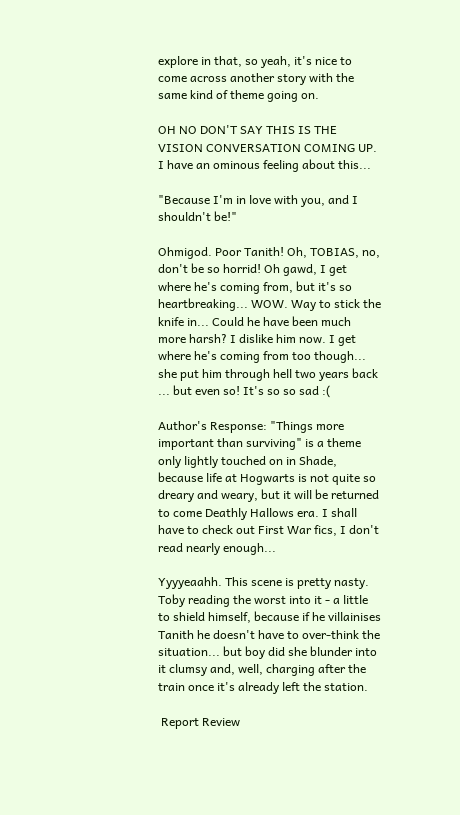explore in that, so yeah, it's nice to come across another story with the same kind of theme going on.

OH NO DON'T SAY THIS IS THE VISION CONVERSATION COMING UP. I have an ominous feeling about this...

"Because I'm in love with you, and I shouldn't be!"

Ohmigod. Poor Tanith! Oh, TOBIAS, no, don't be so horrid! Oh gawd, I get where he's coming from, but it's so heartbreaking... WOW. Way to stick the knife in... Could he have been much more harsh? I dislike him now. I get where he's coming from too though... she put him through hell two years back ... but even so! It's so so sad :(

Author's Response: "Things more important than surviving" is a theme only lightly touched on in Shade, because life at Hogwarts is not quite so dreary and weary, but it will be returned to come Deathly Hallows era. I shall have to check out First War fics, I don't read nearly enough...

Yyyyeaahh. This scene is pretty nasty. Toby reading the worst into it - a little to shield himself, because if he villainises Tanith he doesn't have to over-think the situation... but boy did she blunder into it clumsy and, well, charging after the train once it's already left the station.

 Report Review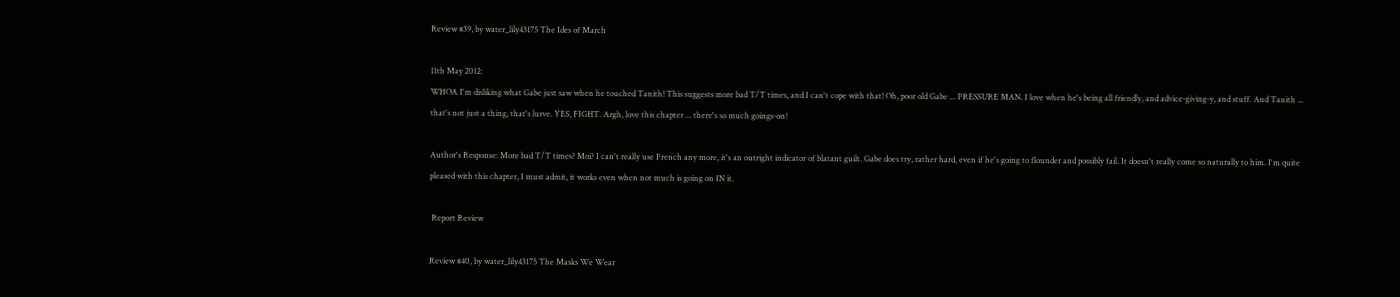Review #39, by water_lily43175 The Ides of March

11th May 2012:
WHOA I'm disliking what Gabe just saw when he touched Tanith! This suggests more bad T/T times, and I can't cope with that! Oh, poor old Gabe ... PRESSURE MAN. I love when he's being all friendly, and advice-giving-y, and stuff. And Tanith ... that's not just a thing, that's lurve. YES, FIGHT. Argh, love this chapter ... there's so much goings-on!

Author's Response: More bad T/T times? Moi? I can't really use French any more, it's an outright indicator of blatant guilt. Gabe does try, rather hard, even if he's going to flounder and possibly fail. It doesn't really come so naturally to him. I'm quite pleased with this chapter, I must admit, it works even when not much is going on IN it.

 Report Review

Review #40, by water_lily43175 The Masks We Wear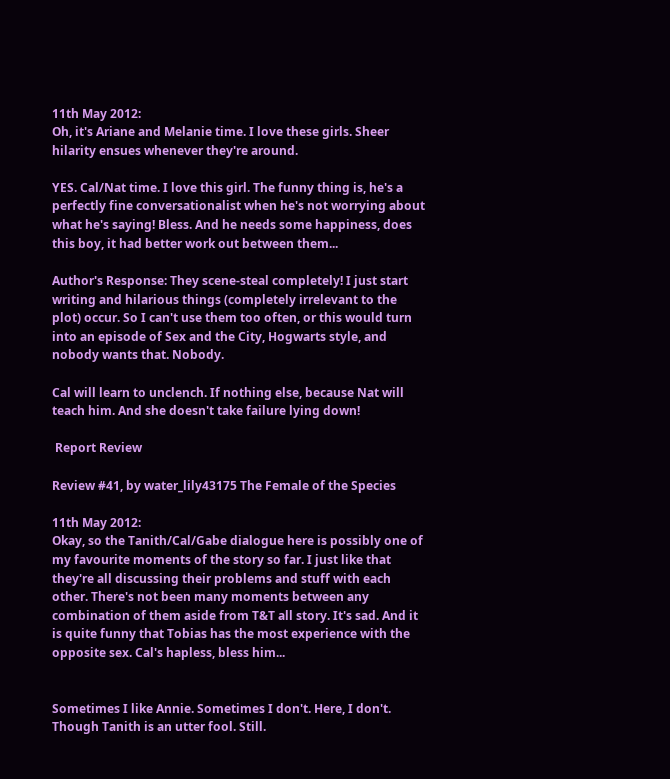11th May 2012:
Oh, it's Ariane and Melanie time. I love these girls. Sheer hilarity ensues whenever they're around.

YES. Cal/Nat time. I love this girl. The funny thing is, he's a perfectly fine conversationalist when he's not worrying about what he's saying! Bless. And he needs some happiness, does this boy, it had better work out between them...

Author's Response: They scene-steal completely! I just start writing and hilarious things (completely irrelevant to the plot) occur. So I can't use them too often, or this would turn into an episode of Sex and the City, Hogwarts style, and nobody wants that. Nobody.

Cal will learn to unclench. If nothing else, because Nat will teach him. And she doesn't take failure lying down!

 Report Review

Review #41, by water_lily43175 The Female of the Species

11th May 2012:
Okay, so the Tanith/Cal/Gabe dialogue here is possibly one of my favourite moments of the story so far. I just like that they're all discussing their problems and stuff with each other. There's not been many moments between any combination of them aside from T&T all story. It's sad. And it is quite funny that Tobias has the most experience with the opposite sex. Cal's hapless, bless him...


Sometimes I like Annie. Sometimes I don't. Here, I don't. Though Tanith is an utter fool. Still.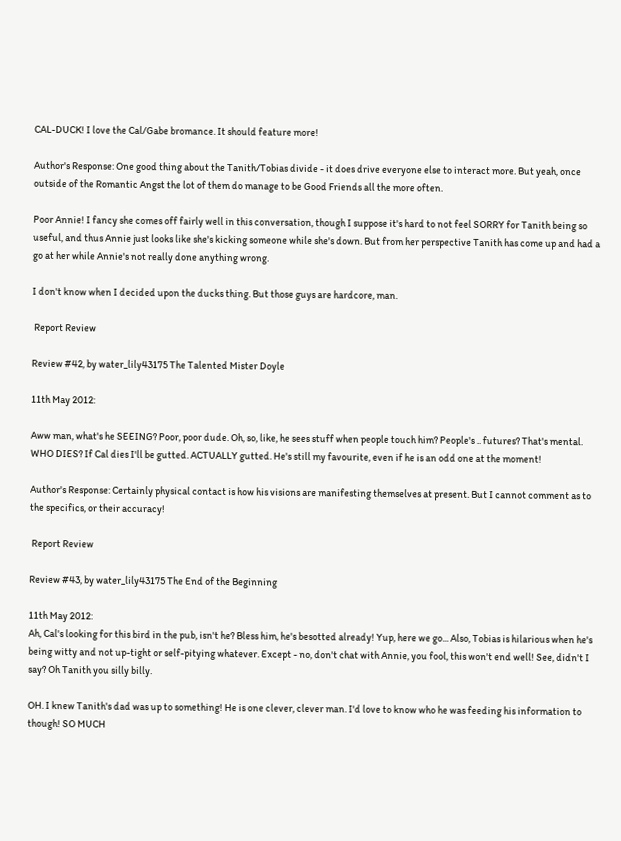CAL-DUCK! I love the Cal/Gabe bromance. It should feature more!

Author's Response: One good thing about the Tanith/Tobias divide - it does drive everyone else to interact more. But yeah, once outside of the Romantic Angst the lot of them do manage to be Good Friends all the more often.

Poor Annie! I fancy she comes off fairly well in this conversation, though I suppose it's hard to not feel SORRY for Tanith being so useful, and thus Annie just looks like she's kicking someone while she's down. But from her perspective Tanith has come up and had a go at her while Annie's not really done anything wrong.

I don't know when I decided upon the ducks thing. But those guys are hardcore, man.

 Report Review

Review #42, by water_lily43175 The Talented Mister Doyle

11th May 2012:

Aww man, what's he SEEING? Poor, poor dude. Oh, so, like, he sees stuff when people touch him? People's .. futures? That's mental. WHO DIES? If Cal dies I'll be gutted. ACTUALLY gutted. He's still my favourite, even if he is an odd one at the moment!

Author's Response: Certainly physical contact is how his visions are manifesting themselves at present. But I cannot comment as to the specifics, or their accuracy!

 Report Review

Review #43, by water_lily43175 The End of the Beginning

11th May 2012:
Ah, Cal's looking for this bird in the pub, isn't he? Bless him, he's besotted already! Yup, here we go... Also, Tobias is hilarious when he's being witty and not up-tight or self-pitying whatever. Except - no, don't chat with Annie, you fool, this won't end well! See, didn't I say? Oh Tanith you silly billy.

OH. I knew Tanith's dad was up to something! He is one clever, clever man. I'd love to know who he was feeding his information to though! SO MUCH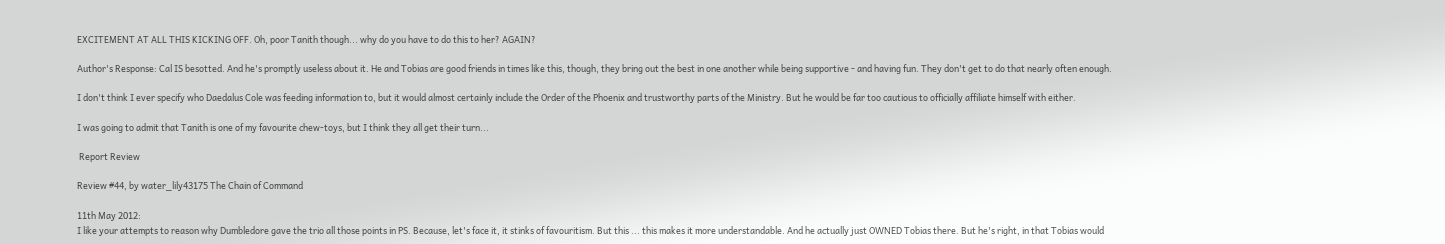EXCITEMENT AT ALL THIS KICKING OFF. Oh, poor Tanith though... why do you have to do this to her? AGAIN?

Author's Response: Cal IS besotted. And he's promptly useless about it. He and Tobias are good friends in times like this, though, they bring out the best in one another while being supportive - and having fun. They don't get to do that nearly often enough.

I don't think I ever specify who Daedalus Cole was feeding information to, but it would almost certainly include the Order of the Phoenix and trustworthy parts of the Ministry. But he would be far too cautious to officially affiliate himself with either.

I was going to admit that Tanith is one of my favourite chew-toys, but I think they all get their turn...

 Report Review

Review #44, by water_lily43175 The Chain of Command

11th May 2012:
I like your attempts to reason why Dumbledore gave the trio all those points in PS. Because, let's face it, it stinks of favouritism. But this ... this makes it more understandable. And he actually just OWNED Tobias there. But he's right, in that Tobias would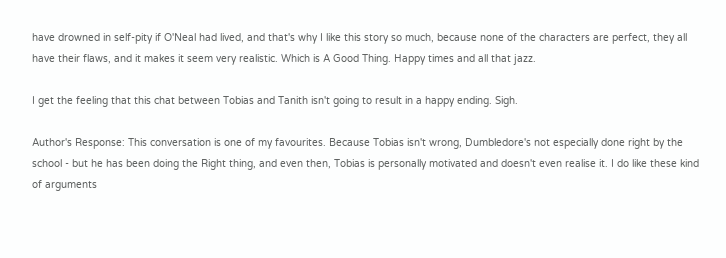have drowned in self-pity if O'Neal had lived, and that's why I like this story so much, because none of the characters are perfect, they all have their flaws, and it makes it seem very realistic. Which is A Good Thing. Happy times and all that jazz.

I get the feeling that this chat between Tobias and Tanith isn't going to result in a happy ending. Sigh.

Author's Response: This conversation is one of my favourites. Because Tobias isn't wrong, Dumbledore's not especially done right by the school - but he has been doing the Right thing, and even then, Tobias is personally motivated and doesn't even realise it. I do like these kind of arguments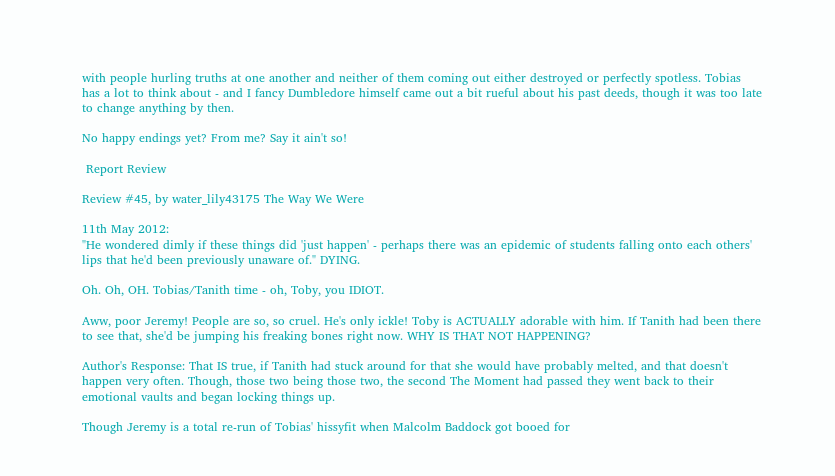with people hurling truths at one another and neither of them coming out either destroyed or perfectly spotless. Tobias has a lot to think about - and I fancy Dumbledore himself came out a bit rueful about his past deeds, though it was too late to change anything by then.

No happy endings yet? From me? Say it ain't so!

 Report Review

Review #45, by water_lily43175 The Way We Were

11th May 2012:
"He wondered dimly if these things did 'just happen' - perhaps there was an epidemic of students falling onto each others' lips that he'd been previously unaware of." DYING.

Oh. Oh, OH. Tobias/Tanith time - oh, Toby, you IDIOT.

Aww, poor Jeremy! People are so, so cruel. He's only ickle! Toby is ACTUALLY adorable with him. If Tanith had been there to see that, she'd be jumping his freaking bones right now. WHY IS THAT NOT HAPPENING?

Author's Response: That IS true, if Tanith had stuck around for that she would have probably melted, and that doesn't happen very often. Though, those two being those two, the second The Moment had passed they went back to their emotional vaults and began locking things up.

Though Jeremy is a total re-run of Tobias' hissyfit when Malcolm Baddock got booed for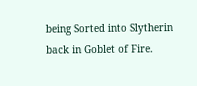being Sorted into Slytherin back in Goblet of Fire.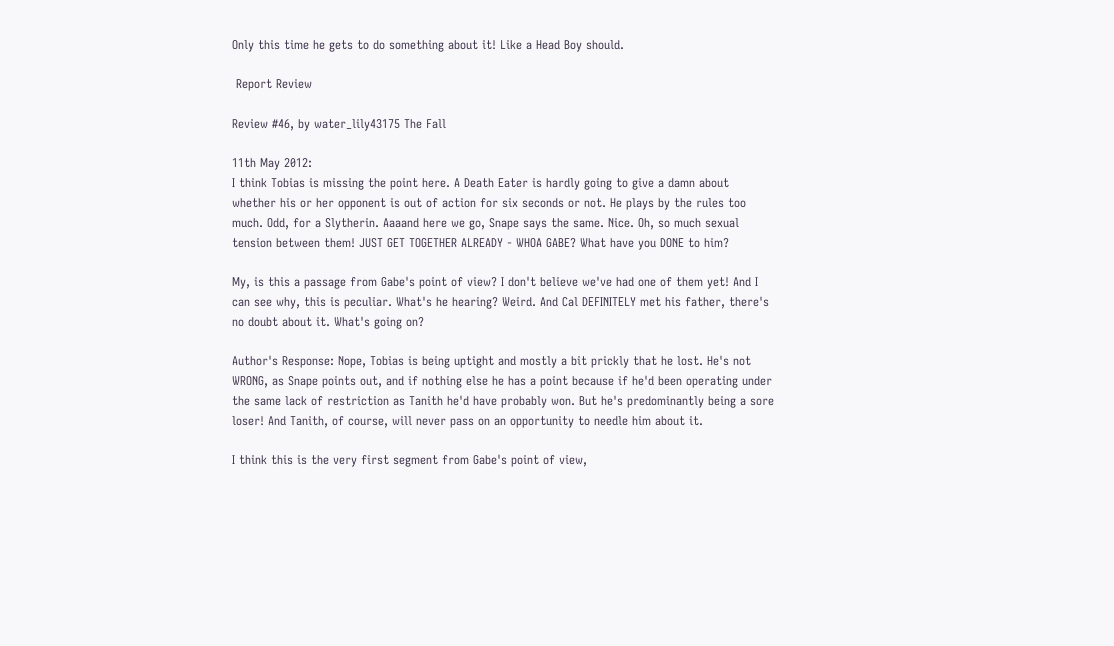Only this time he gets to do something about it! Like a Head Boy should.

 Report Review

Review #46, by water_lily43175 The Fall

11th May 2012:
I think Tobias is missing the point here. A Death Eater is hardly going to give a damn about whether his or her opponent is out of action for six seconds or not. He plays by the rules too much. Odd, for a Slytherin. Aaaand here we go, Snape says the same. Nice. Oh, so much sexual tension between them! JUST GET TOGETHER ALREADY - WHOA GABE? What have you DONE to him?

My, is this a passage from Gabe's point of view? I don't believe we've had one of them yet! And I can see why, this is peculiar. What's he hearing? Weird. And Cal DEFINITELY met his father, there's no doubt about it. What's going on?

Author's Response: Nope, Tobias is being uptight and mostly a bit prickly that he lost. He's not WRONG, as Snape points out, and if nothing else he has a point because if he'd been operating under the same lack of restriction as Tanith he'd have probably won. But he's predominantly being a sore loser! And Tanith, of course, will never pass on an opportunity to needle him about it.

I think this is the very first segment from Gabe's point of view,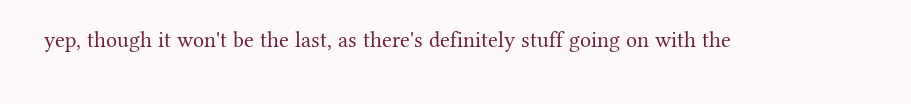yep, though it won't be the last, as there's definitely stuff going on with the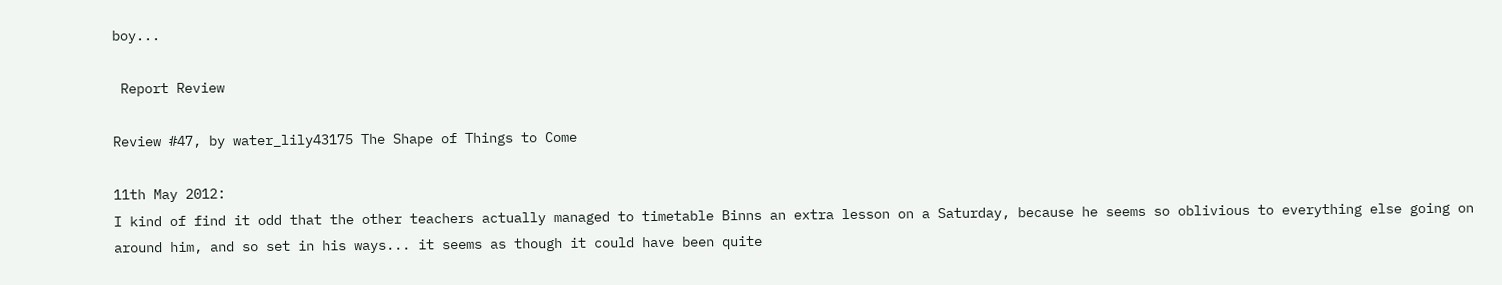boy...

 Report Review

Review #47, by water_lily43175 The Shape of Things to Come

11th May 2012:
I kind of find it odd that the other teachers actually managed to timetable Binns an extra lesson on a Saturday, because he seems so oblivious to everything else going on around him, and so set in his ways... it seems as though it could have been quite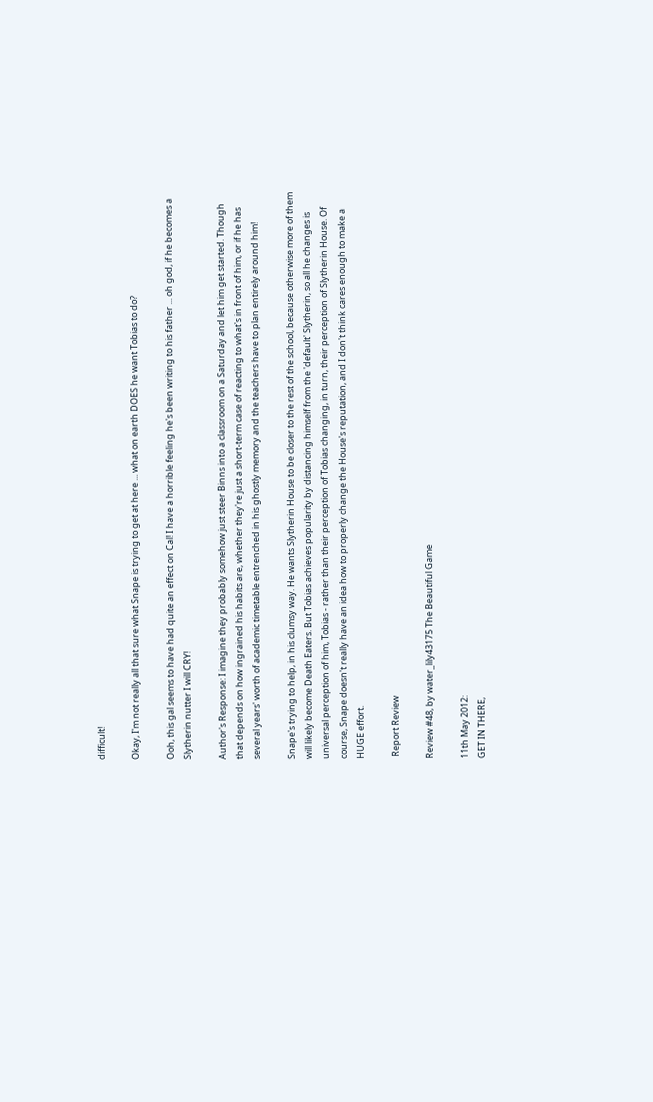difficult!

Okay, I'm not really all that sure what Snape is trying to get at here ... what on earth DOES he want Tobias to do?

Ooh, this gal seems to have had quite an effect on Cal! I have a horrible feeling he's been writing to his father ... oh god, if he becomes a Slytherin nutter I will CRY!

Author's Response: I imagine they probably somehow just steer Binns into a classroom on a Saturday and let him get started. Though that depends on how ingrained his habits are, whether they're just a short-term case of reacting to what's in front of him, or if he has several years' worth of academic timetable entrenched in his ghostly memory and the teachers have to plan entirely around him!

Snape's trying to help, in his clumsy way. He wants Slytherin House to be closer to the rest of the school, because otherwise more of them will likely become Death Eaters. But Tobias achieves popularity by distancing himself from the 'default' Slytherin, so all he changes is universal perception of him, Tobias - rather than their perception of Tobias changing, in turn, their perception of Slytherin House. Of course, Snape doesn't really have an idea how to properly change the House's reputation, and I don't think cares enough to make a HUGE effort.

 Report Review

Review #48, by water_lily43175 The Beautiful Game

11th May 2012:
GET IN THERE,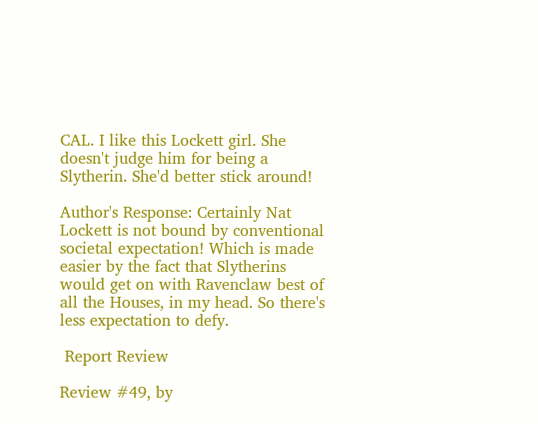CAL. I like this Lockett girl. She doesn't judge him for being a Slytherin. She'd better stick around!

Author's Response: Certainly Nat Lockett is not bound by conventional societal expectation! Which is made easier by the fact that Slytherins would get on with Ravenclaw best of all the Houses, in my head. So there's less expectation to defy.

 Report Review

Review #49, by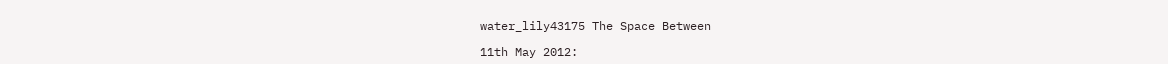water_lily43175 The Space Between

11th May 2012: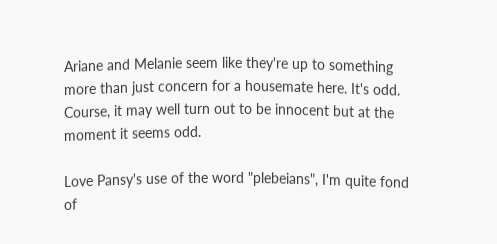Ariane and Melanie seem like they're up to something more than just concern for a housemate here. It's odd. Course, it may well turn out to be innocent but at the moment it seems odd.

Love Pansy's use of the word "plebeians", I'm quite fond of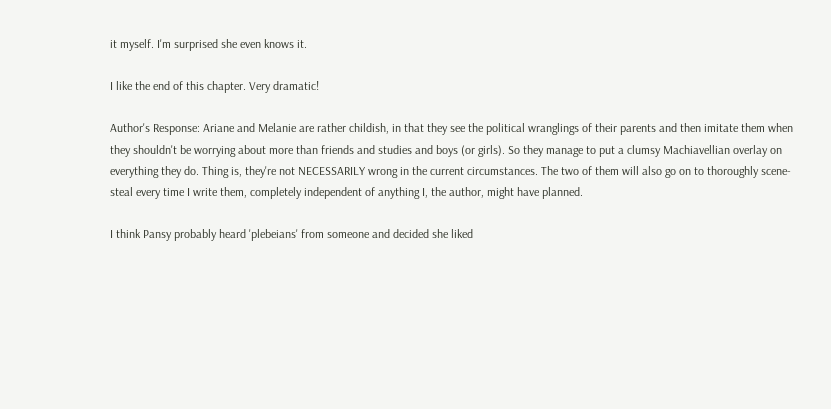it myself. I'm surprised she even knows it.

I like the end of this chapter. Very dramatic!

Author's Response: Ariane and Melanie are rather childish, in that they see the political wranglings of their parents and then imitate them when they shouldn't be worrying about more than friends and studies and boys (or girls). So they manage to put a clumsy Machiavellian overlay on everything they do. Thing is, they're not NECESSARILY wrong in the current circumstances. The two of them will also go on to thoroughly scene-steal every time I write them, completely independent of anything I, the author, might have planned.

I think Pansy probably heard 'plebeians' from someone and decided she liked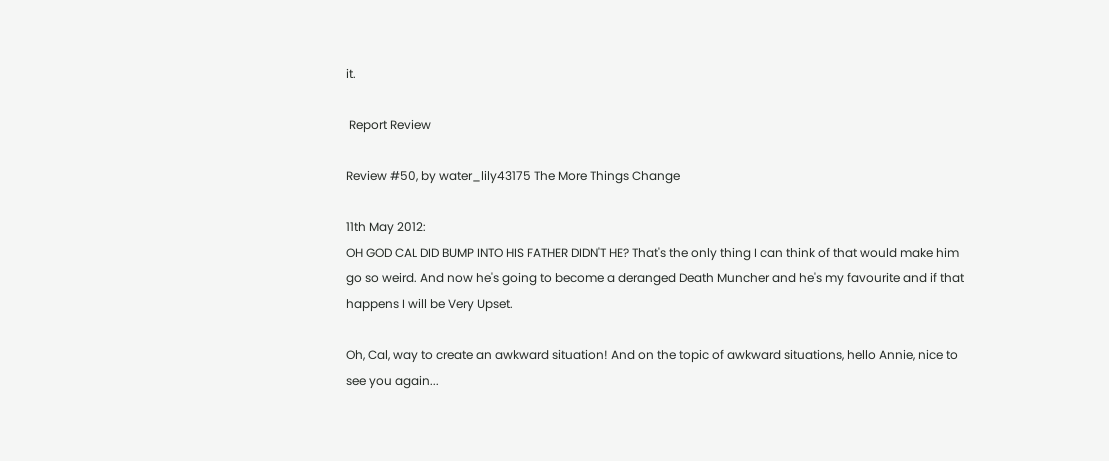it.

 Report Review

Review #50, by water_lily43175 The More Things Change

11th May 2012:
OH GOD CAL DID BUMP INTO HIS FATHER DIDN'T HE? That's the only thing I can think of that would make him go so weird. And now he's going to become a deranged Death Muncher and he's my favourite and if that happens I will be Very Upset.

Oh, Cal, way to create an awkward situation! And on the topic of awkward situations, hello Annie, nice to see you again...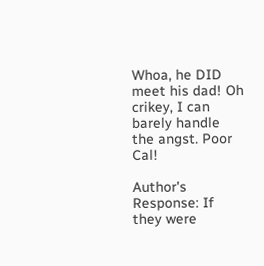Whoa, he DID meet his dad! Oh crikey, I can barely handle the angst. Poor Cal!

Author's Response: If they were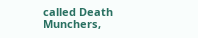called Death Munchers,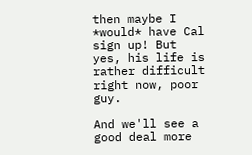then maybe I *would* have Cal sign up! But yes, his life is rather difficult right now, poor guy.

And we'll see a good deal more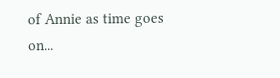of Annie as time goes on...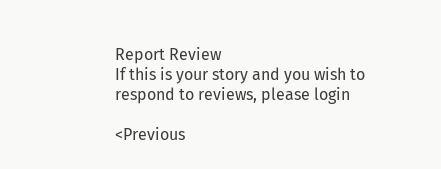Report Review
If this is your story and you wish to respond to reviews, please login

<Previous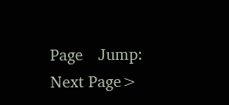Page   Jump:     Next Page>